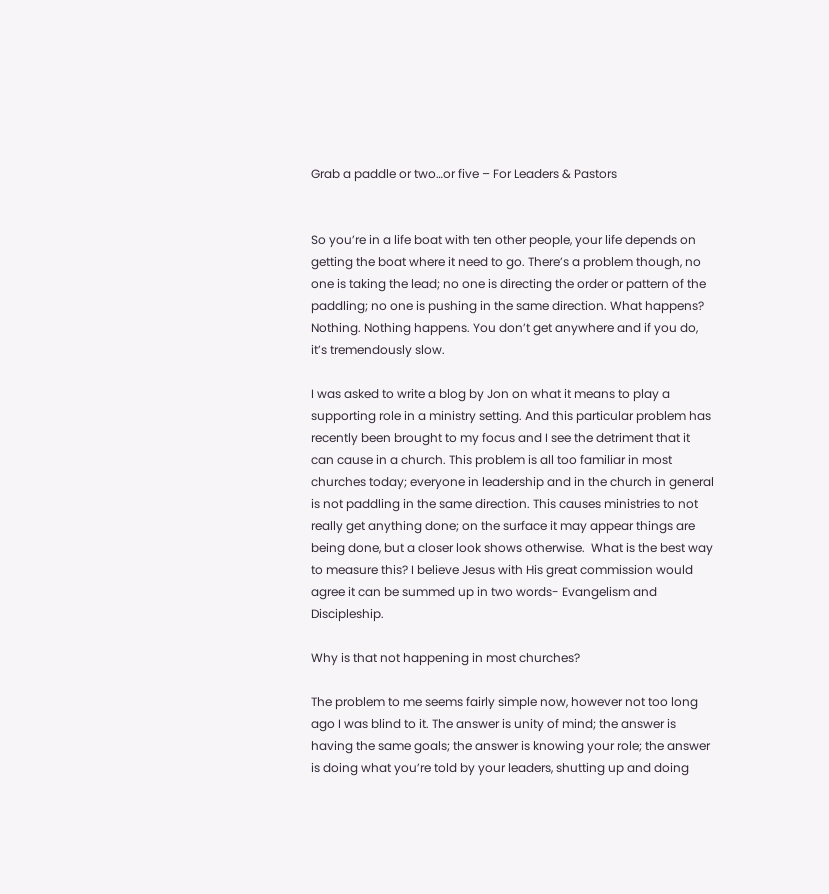Grab a paddle or two…or five – For Leaders & Pastors


So you’re in a life boat with ten other people, your life depends on getting the boat where it need to go. There’s a problem though, no one is taking the lead; no one is directing the order or pattern of the paddling; no one is pushing in the same direction. What happens? Nothing. Nothing happens. You don’t get anywhere and if you do, it’s tremendously slow.

I was asked to write a blog by Jon on what it means to play a supporting role in a ministry setting. And this particular problem has recently been brought to my focus and I see the detriment that it can cause in a church. This problem is all too familiar in most churches today; everyone in leadership and in the church in general is not paddling in the same direction. This causes ministries to not really get anything done; on the surface it may appear things are being done, but a closer look shows otherwise.  What is the best way to measure this? I believe Jesus with His great commission would agree it can be summed up in two words- Evangelism and Discipleship.

Why is that not happening in most churches?

The problem to me seems fairly simple now, however not too long ago I was blind to it. The answer is unity of mind; the answer is having the same goals; the answer is knowing your role; the answer is doing what you’re told by your leaders, shutting up and doing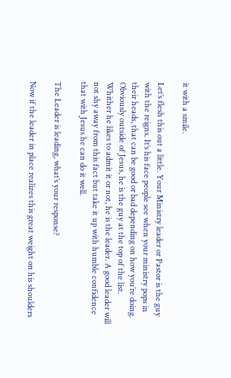it with a smile.

Let’s flesh this out a little. Your Ministry leader or Pastor is the guy with the reigns. It’s his face people see when your ministry pops in their heads, that can be good or bad depending on how you’re doing. Obviously outside of Jesus, he is the guy at the top of the list. Whither he likes to admit it or not, he is the leader. A good leader will not shy away from this fact but take it up with humble confidence that with Jesus he can do it well.

The Leader is leading, what’s your response?

Now if the leader in place realizes this great weight on his shoulders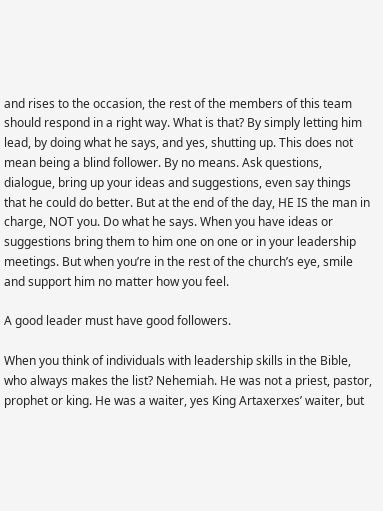and rises to the occasion, the rest of the members of this team should respond in a right way. What is that? By simply letting him lead, by doing what he says, and yes, shutting up. This does not mean being a blind follower. By no means. Ask questions, dialogue, bring up your ideas and suggestions, even say things that he could do better. But at the end of the day, HE IS the man in charge, NOT you. Do what he says. When you have ideas or suggestions bring them to him one on one or in your leadership meetings. But when you’re in the rest of the church’s eye, smile and support him no matter how you feel.

A good leader must have good followers.

When you think of individuals with leadership skills in the Bible, who always makes the list? Nehemiah. He was not a priest, pastor, prophet or king. He was a waiter, yes King Artaxerxes’ waiter, but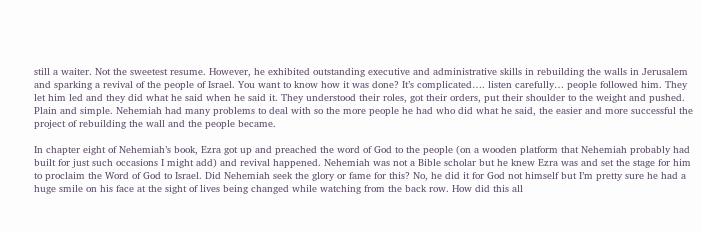still a waiter. Not the sweetest resume. However, he exhibited outstanding executive and administrative skills in rebuilding the walls in Jerusalem and sparking a revival of the people of Israel. You want to know how it was done? It’s complicated…. listen carefully… people followed him. They let him led and they did what he said when he said it. They understood their roles, got their orders, put their shoulder to the weight and pushed. Plain and simple. Nehemiah had many problems to deal with so the more people he had who did what he said, the easier and more successful the project of rebuilding the wall and the people became.

In chapter eight of Nehemiah’s book, Ezra got up and preached the word of God to the people (on a wooden platform that Nehemiah probably had built for just such occasions I might add) and revival happened. Nehemiah was not a Bible scholar but he knew Ezra was and set the stage for him to proclaim the Word of God to Israel. Did Nehemiah seek the glory or fame for this? No, he did it for God not himself but I’m pretty sure he had a huge smile on his face at the sight of lives being changed while watching from the back row. How did this all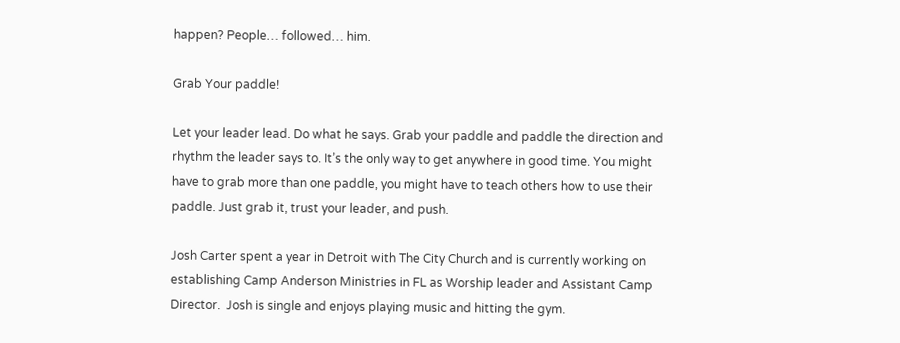happen? People… followed… him.

Grab Your paddle!

Let your leader lead. Do what he says. Grab your paddle and paddle the direction and rhythm the leader says to. It’s the only way to get anywhere in good time. You might have to grab more than one paddle, you might have to teach others how to use their paddle. Just grab it, trust your leader, and push.

Josh Carter spent a year in Detroit with The City Church and is currently working on establishing Camp Anderson Ministries in FL as Worship leader and Assistant Camp Director.  Josh is single and enjoys playing music and hitting the gym.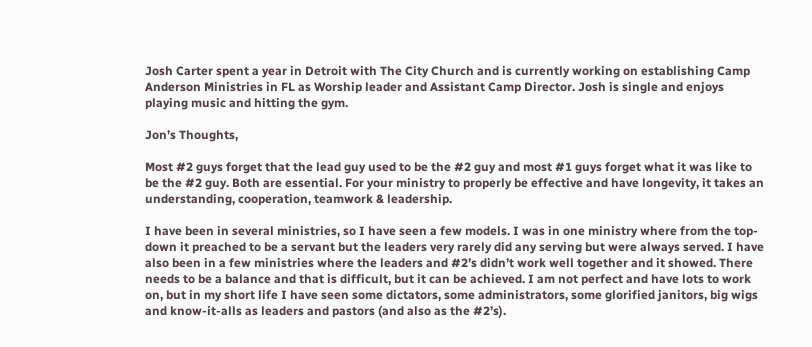Josh Carter spent a year in Detroit with The City Church and is currently working on establishing Camp Anderson Ministries in FL as Worship leader and Assistant Camp Director. Josh is single and enjoys playing music and hitting the gym.

Jon’s Thoughts,

Most #2 guys forget that the lead guy used to be the #2 guy and most #1 guys forget what it was like to be the #2 guy. Both are essential. For your ministry to properly be effective and have longevity, it takes an understanding, cooperation, teamwork & leadership.

I have been in several ministries, so I have seen a few models. I was in one ministry where from the top-down it preached to be a servant but the leaders very rarely did any serving but were always served. I have also been in a few ministries where the leaders and #2’s didn’t work well together and it showed. There needs to be a balance and that is difficult, but it can be achieved. I am not perfect and have lots to work on, but in my short life I have seen some dictators, some administrators, some glorified janitors, big wigs and know-it-alls as leaders and pastors (and also as the #2’s).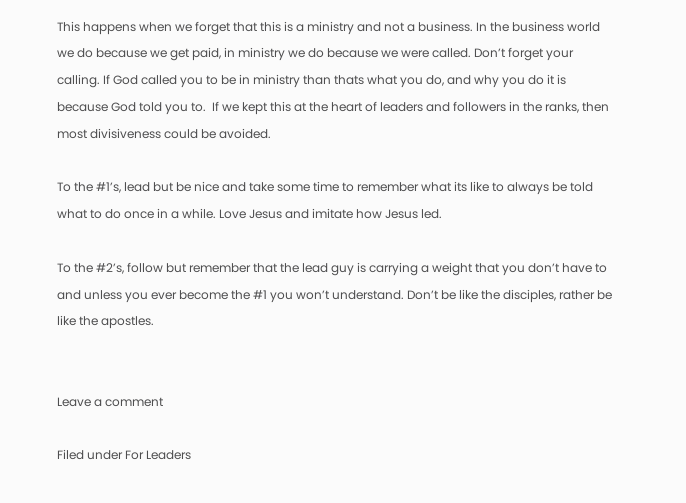This happens when we forget that this is a ministry and not a business. In the business world we do because we get paid, in ministry we do because we were called. Don’t forget your calling. If God called you to be in ministry than thats what you do, and why you do it is because God told you to.  If we kept this at the heart of leaders and followers in the ranks, then most divisiveness could be avoided.

To the #1’s, lead but be nice and take some time to remember what its like to always be told what to do once in a while. Love Jesus and imitate how Jesus led.

To the #2’s, follow but remember that the lead guy is carrying a weight that you don’t have to and unless you ever become the #1 you won’t understand. Don’t be like the disciples, rather be like the apostles.


Leave a comment

Filed under For Leaders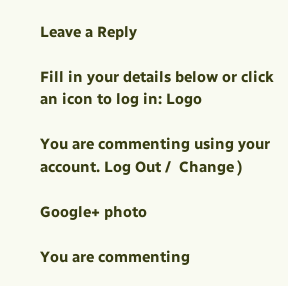Leave a Reply

Fill in your details below or click an icon to log in: Logo

You are commenting using your account. Log Out /  Change )

Google+ photo

You are commenting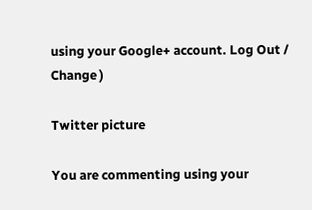using your Google+ account. Log Out /  Change )

Twitter picture

You are commenting using your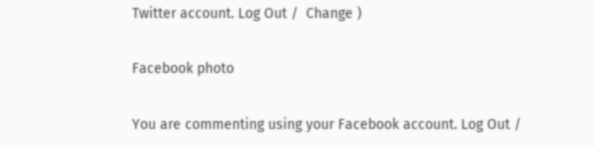Twitter account. Log Out /  Change )

Facebook photo

You are commenting using your Facebook account. Log Out /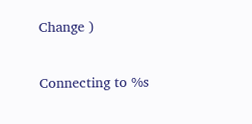Change )


Connecting to %s